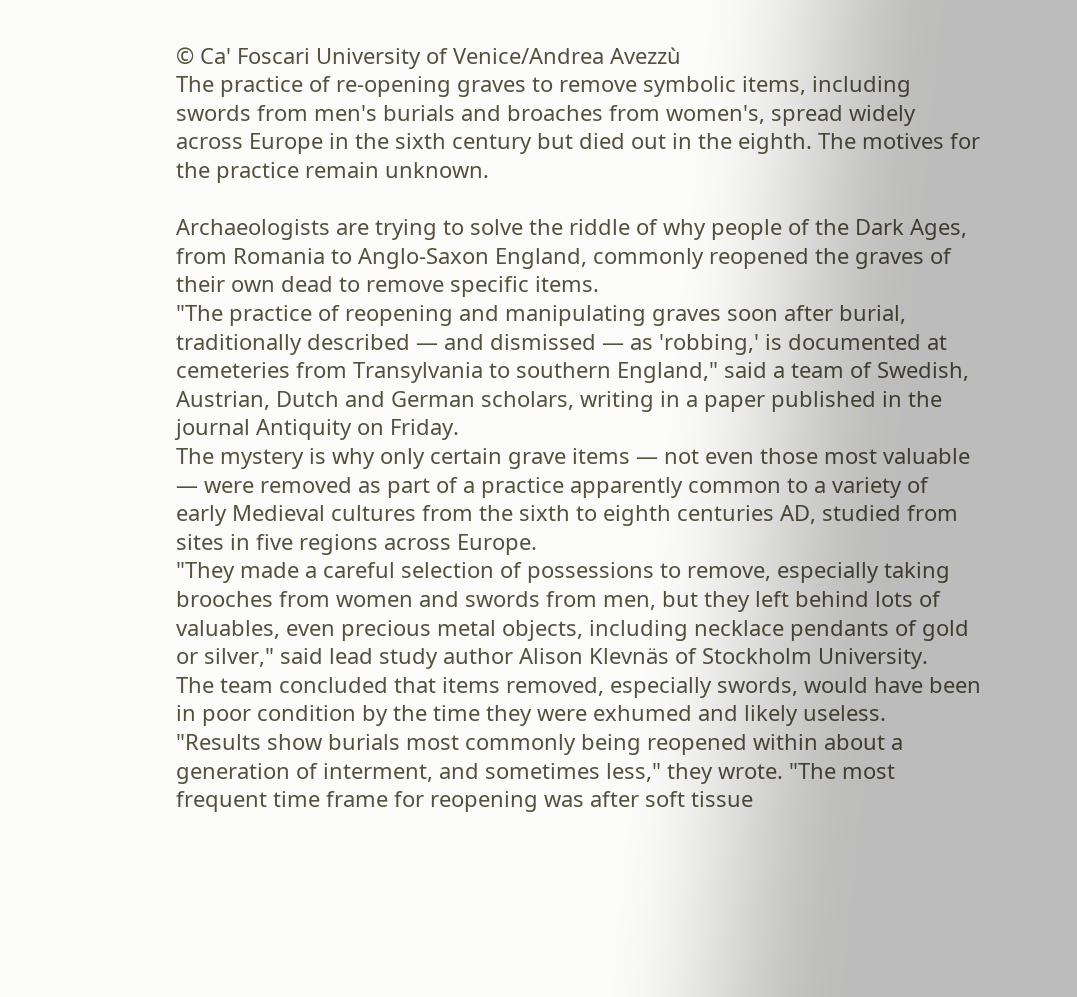© Ca' Foscari University of Venice/Andrea Avezzù
The practice of re-opening graves to remove symbolic items, including swords from men's burials and broaches from women's, spread widely across Europe in the sixth century but died out in the eighth. The motives for the practice remain unknown.

Archaeologists are trying to solve the riddle of why people of the Dark Ages, from Romania to Anglo-Saxon England, commonly reopened the graves of their own dead to remove specific items.
"The practice of reopening and manipulating graves soon after burial, traditionally described — and dismissed — as 'robbing,' is documented at cemeteries from Transylvania to southern England," said a team of Swedish, Austrian, Dutch and German scholars, writing in a paper published in the journal Antiquity on Friday.
The mystery is why only certain grave items — not even those most valuable — were removed as part of a practice apparently common to a variety of early Medieval cultures from the sixth to eighth centuries AD, studied from sites in five regions across Europe.
"They made a careful selection of possessions to remove, especially taking brooches from women and swords from men, but they left behind lots of valuables, even precious metal objects, including necklace pendants of gold or silver," said lead study author Alison Klevnäs of Stockholm University.
The team concluded that items removed, especially swords, would have been in poor condition by the time they were exhumed and likely useless.
"Results show burials most commonly being reopened within about a generation of interment, and sometimes less," they wrote. "The most frequent time frame for reopening was after soft tissue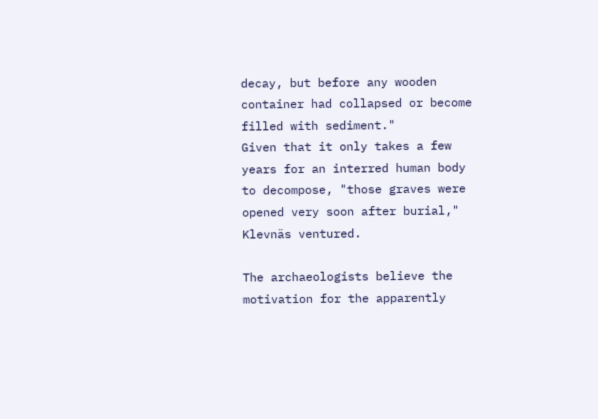decay, but before any wooden container had collapsed or become filled with sediment."
Given that it only takes a few years for an interred human body to decompose, "those graves were opened very soon after burial," Klevnäs ventured.

The archaeologists believe the motivation for the apparently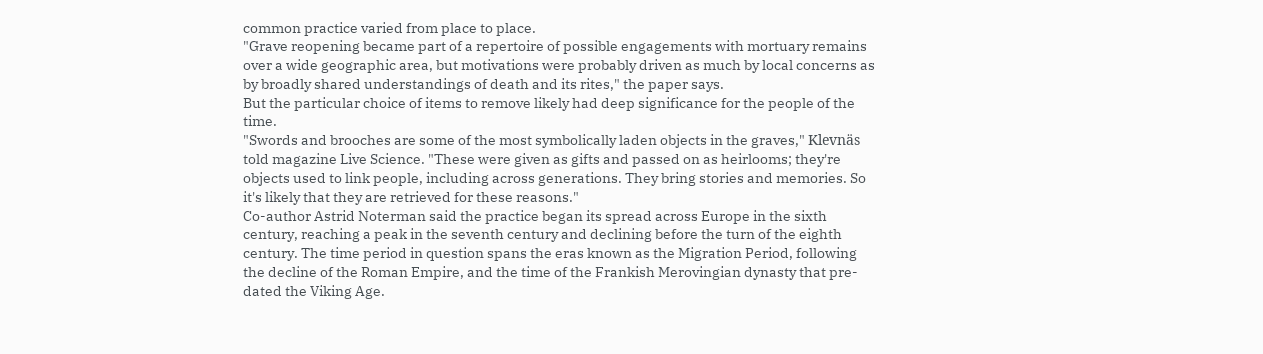common practice varied from place to place.
"Grave reopening became part of a repertoire of possible engagements with mortuary remains over a wide geographic area, but motivations were probably driven as much by local concerns as by broadly shared understandings of death and its rites," the paper says.
But the particular choice of items to remove likely had deep significance for the people of the time.
"Swords and brooches are some of the most symbolically laden objects in the graves," Klevnäs told magazine Live Science. "These were given as gifts and passed on as heirlooms; they're objects used to link people, including across generations. They bring stories and memories. So it's likely that they are retrieved for these reasons."
Co-author Astrid Noterman said the practice began its spread across Europe in the sixth century, reaching a peak in the seventh century and declining before the turn of the eighth century. The time period in question spans the eras known as the Migration Period, following the decline of the Roman Empire, and the time of the Frankish Merovingian dynasty that pre-dated the Viking Age.